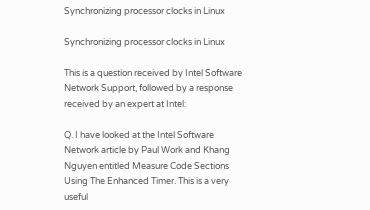Synchronizing processor clocks in Linux

Synchronizing processor clocks in Linux

This is a question received by Intel Software Network Support, followed by a response received by an expert at Intel:

Q. I have looked at the Intel Software Network article by Paul Work and Khang Nguyen entitled Measure Code Sections Using The Enhanced Timer. This is a very useful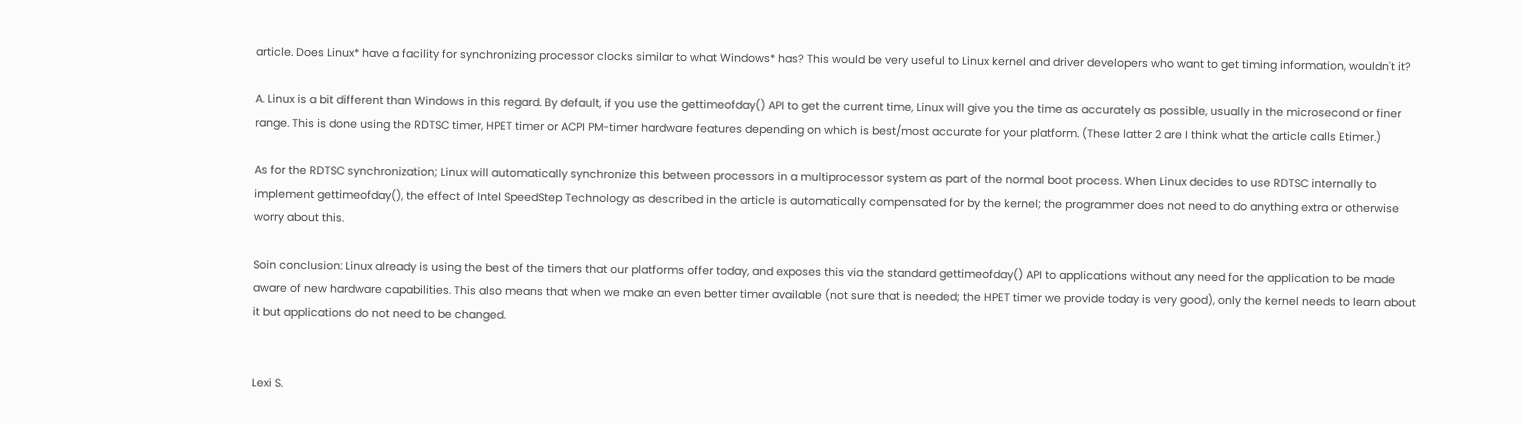article. Does Linux* have a facility for synchronizing processor clocks similar to what Windows* has? This would be very useful to Linux kernel and driver developers who want to get timing information, wouldn't it?

A. Linux is a bit different than Windows in this regard. By default, if you use the gettimeofday() API to get the current time, Linux will give you the time as accurately as possible, usually in the microsecond or finer range. This is done using the RDTSC timer, HPET timer or ACPI PM-timer hardware features depending on which is best/most accurate for your platform. (These latter 2 are I think what the article calls Etimer.)

As for the RDTSC synchronization; Linux will automatically synchronize this between processors in a multiprocessor system as part of the normal boot process. When Linux decides to use RDTSC internally to implement gettimeofday(), the effect of Intel SpeedStep Technology as described in the article is automatically compensated for by the kernel; the programmer does not need to do anything extra or otherwise worry about this.

Soin conclusion: Linux already is using the best of the timers that our platforms offer today, and exposes this via the standard gettimeofday() API to applications without any need for the application to be made aware of new hardware capabilities. This also means that when we make an even better timer available (not sure that is needed; the HPET timer we provide today is very good), only the kernel needs to learn about it but applications do not need to be changed.


Lexi S.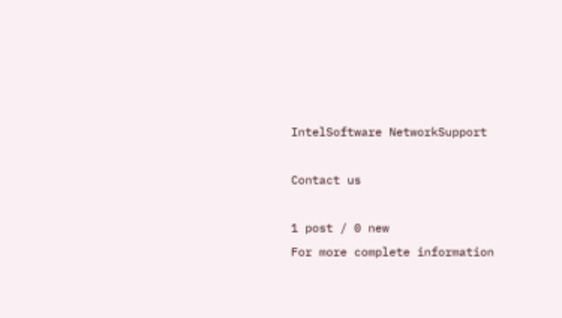IntelSoftware NetworkSupport

Contact us

1 post / 0 new
For more complete information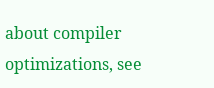about compiler optimizations, see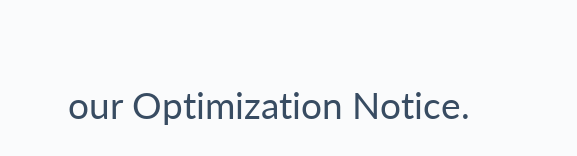our Optimization Notice.